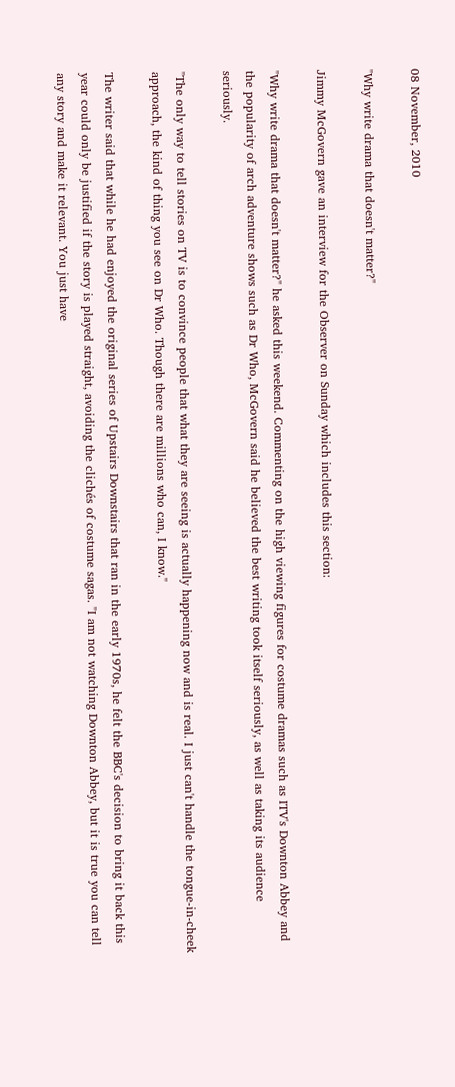08 November, 2010

"Why write drama that doesn't matter?"

Jimmy McGovern gave an interview for the Observer on Sunday which includes this section:

"Why write drama that doesn't matter?" he asked this weekend. Commenting on the high viewing figures for costume dramas such as ITV's Downton Abbey and the popularity of arch adventure shows such as Dr Who, McGovern said he believed the best writing took itself seriously, as well as taking its audience seriously.

"The only way to tell stories on TV is to convince people that what they are seeing is actually happening now and is real. I just can't handle the tongue-in-cheek approach, the kind of thing you see on Dr Who. Though there are millions who can, I know."

The writer said that while he had enjoyed the original series of Upstairs Downstairs that ran in the early 1970s, he felt the BBC's decision to bring it back this year could only be justified if the story is played straight, avoiding the clichés of costume sagas. "I am not watching Downton Abbey, but it is true you can tell any story and make it relevant. You just have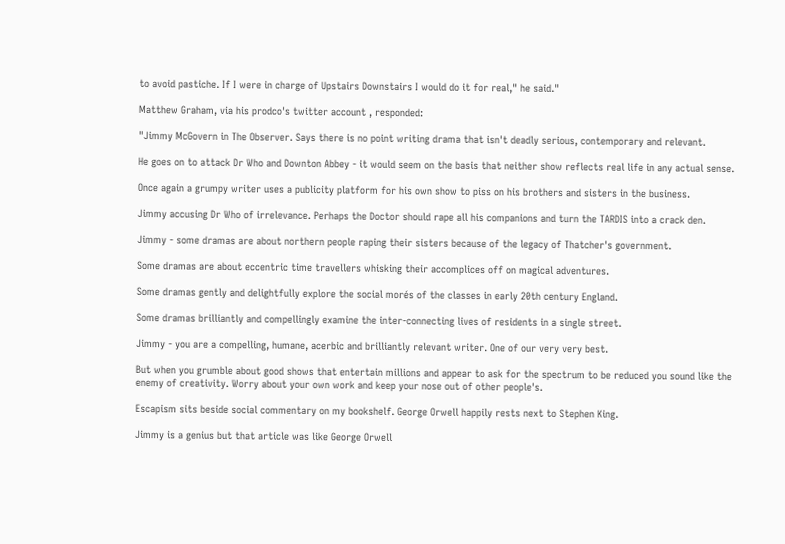to avoid pastiche. If I were in charge of Upstairs Downstairs I would do it for real," he said."

Matthew Graham, via his prodco's twitter account , responded:

"Jimmy McGovern in The Observer. Says there is no point writing drama that isn't deadly serious, contemporary and relevant.

He goes on to attack Dr Who and Downton Abbey - it would seem on the basis that neither show reflects real life in any actual sense.

Once again a grumpy writer uses a publicity platform for his own show to piss on his brothers and sisters in the business.

Jimmy accusing Dr Who of irrelevance. Perhaps the Doctor should rape all his companions and turn the TARDIS into a crack den.

Jimmy - some dramas are about northern people raping their sisters because of the legacy of Thatcher's government.

Some dramas are about eccentric time travellers whisking their accomplices off on magical adventures.

Some dramas gently and delightfully explore the social morés of the classes in early 20th century England.

Some dramas brilliantly and compellingly examine the inter-connecting lives of residents in a single street.

Jimmy - you are a compelling, humane, acerbic and brilliantly relevant writer. One of our very very best.

But when you grumble about good shows that entertain millions and appear to ask for the spectrum to be reduced you sound like the enemy of creativity. Worry about your own work and keep your nose out of other people's.

Escapism sits beside social commentary on my bookshelf. George Orwell happily rests next to Stephen King.

Jimmy is a genius but that article was like George Orwell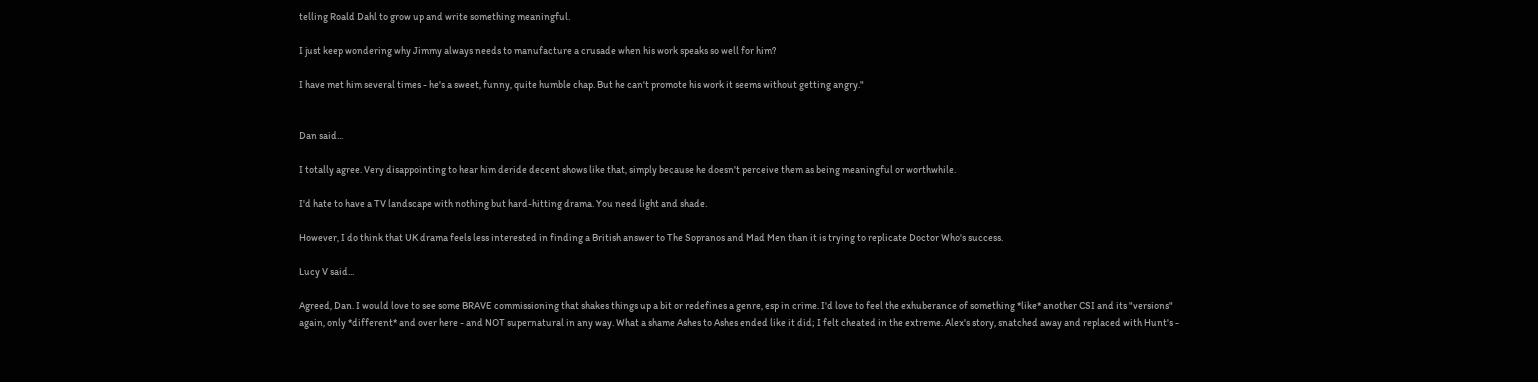telling Roald Dahl to grow up and write something meaningful.

I just keep wondering why Jimmy always needs to manufacture a crusade when his work speaks so well for him?

I have met him several times - he's a sweet, funny, quite humble chap. But he can't promote his work it seems without getting angry."


Dan said...

I totally agree. Very disappointing to hear him deride decent shows like that, simply because he doesn't perceive them as being meaningful or worthwhile.

I'd hate to have a TV landscape with nothing but hard-hitting drama. You need light and shade.

However, I do think that UK drama feels less interested in finding a British answer to The Sopranos and Mad Men than it is trying to replicate Doctor Who's success.

Lucy V said...

Agreed, Dan. I would love to see some BRAVE commissioning that shakes things up a bit or redefines a genre, esp in crime. I'd love to feel the exhuberance of something *like* another CSI and its "versions" again, only *different* and over here - and NOT supernatural in any way. What a shame Ashes to Ashes ended like it did; I felt cheated in the extreme. Alex's story, snatched away and replaced with Hunt's -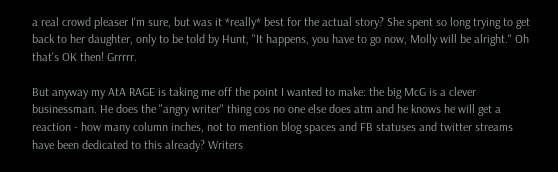a real crowd pleaser I'm sure, but was it *really* best for the actual story? She spent so long trying to get back to her daughter, only to be told by Hunt, "It happens, you have to go now, Molly will be alright." Oh that's OK then! Grrrrr.

But anyway my AtA RAGE is taking me off the point I wanted to make: the big McG is a clever businessman. He does the "angry writer" thing cos no one else does atm and he knows he will get a reaction - how many column inches, not to mention blog spaces and FB statuses and twitter streams have been dedicated to this already? Writers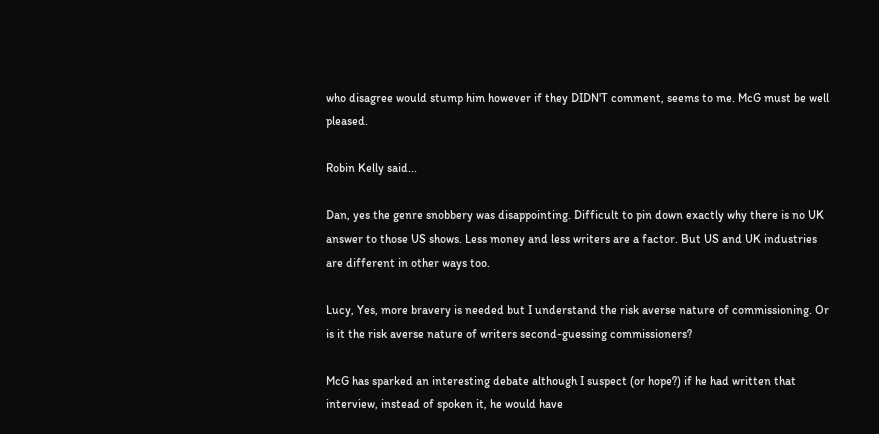who disagree would stump him however if they DIDN'T comment, seems to me. McG must be well pleased.

Robin Kelly said...

Dan, yes the genre snobbery was disappointing. Difficult to pin down exactly why there is no UK answer to those US shows. Less money and less writers are a factor. But US and UK industries are different in other ways too.

Lucy, Yes, more bravery is needed but I understand the risk averse nature of commissioning. Or is it the risk averse nature of writers second-guessing commissioners?

McG has sparked an interesting debate although I suspect (or hope?) if he had written that interview, instead of spoken it, he would have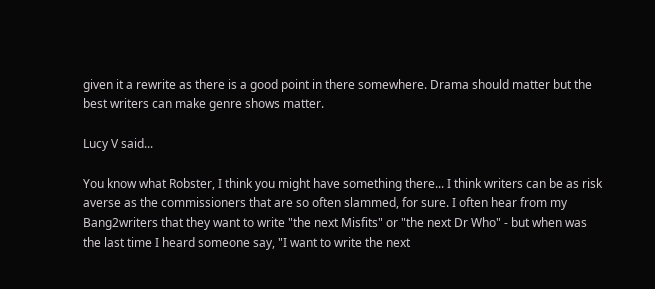given it a rewrite as there is a good point in there somewhere. Drama should matter but the best writers can make genre shows matter.

Lucy V said...

You know what Robster, I think you might have something there... I think writers can be as risk averse as the commissioners that are so often slammed, for sure. I often hear from my Bang2writers that they want to write "the next Misfits" or "the next Dr Who" - but when was the last time I heard someone say, "I want to write the next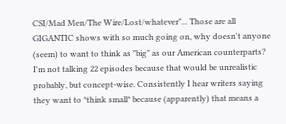CSI/Mad Men/The Wire/Lost/whatever"... Those are all GIGANTIC shows with so much going on, why doesn't anyone (seem) to want to think as "big" as our American counterparts? I'm not talking 22 episodes because that would be unrealistic probably, but concept-wise. Consistently I hear writers saying they want to *think small* because (apparently) that means a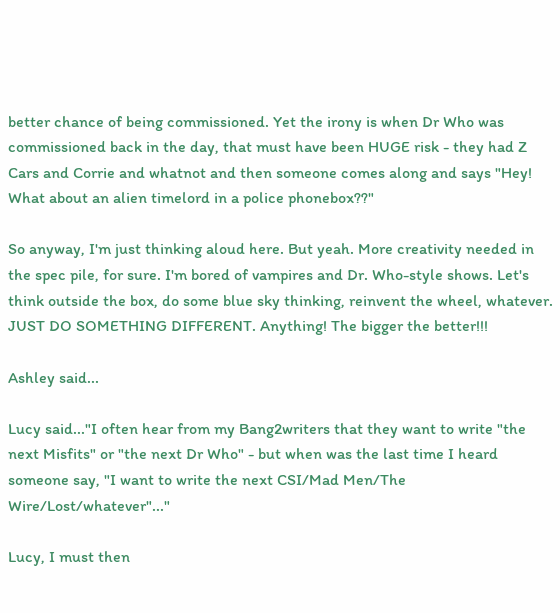better chance of being commissioned. Yet the irony is when Dr Who was commissioned back in the day, that must have been HUGE risk - they had Z Cars and Corrie and whatnot and then someone comes along and says "Hey! What about an alien timelord in a police phonebox??"

So anyway, I'm just thinking aloud here. But yeah. More creativity needed in the spec pile, for sure. I'm bored of vampires and Dr. Who-style shows. Let's think outside the box, do some blue sky thinking, reinvent the wheel, whatever. JUST DO SOMETHING DIFFERENT. Anything! The bigger the better!!!

Ashley said...

Lucy said..."I often hear from my Bang2writers that they want to write "the next Misfits" or "the next Dr Who" - but when was the last time I heard someone say, "I want to write the next CSI/Mad Men/The Wire/Lost/whatever"..."

Lucy, I must then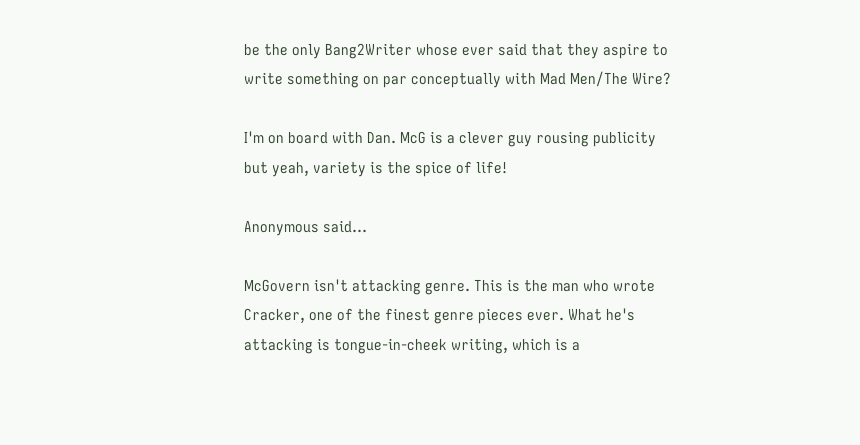be the only Bang2Writer whose ever said that they aspire to write something on par conceptually with Mad Men/The Wire?

I'm on board with Dan. McG is a clever guy rousing publicity but yeah, variety is the spice of life!

Anonymous said...

McGovern isn't attacking genre. This is the man who wrote Cracker, one of the finest genre pieces ever. What he's attacking is tongue-in-cheek writing, which is a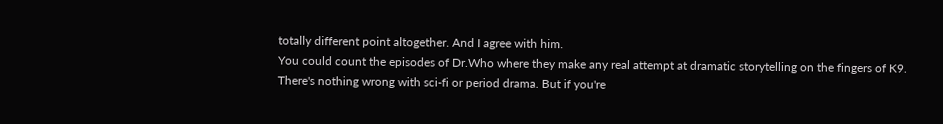totally different point altogether. And I agree with him.
You could count the episodes of Dr.Who where they make any real attempt at dramatic storytelling on the fingers of K9. There's nothing wrong with sci-fi or period drama. But if you're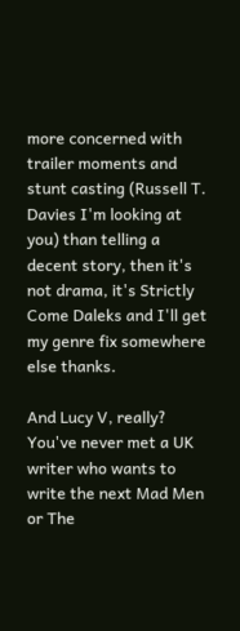more concerned with trailer moments and stunt casting (Russell T. Davies I'm looking at you) than telling a decent story, then it's not drama, it's Strictly Come Daleks and I'll get my genre fix somewhere else thanks.

And Lucy V, really? You've never met a UK writer who wants to write the next Mad Men or The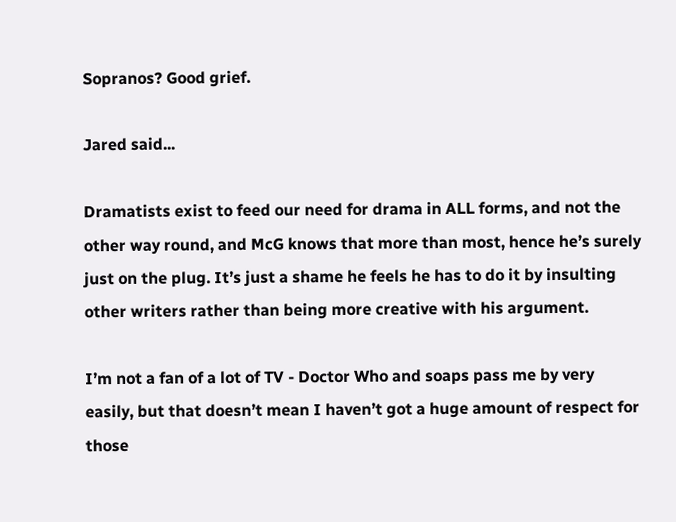Sopranos? Good grief.

Jared said...

Dramatists exist to feed our need for drama in ALL forms, and not the other way round, and McG knows that more than most, hence he’s surely just on the plug. It’s just a shame he feels he has to do it by insulting other writers rather than being more creative with his argument.

I’m not a fan of a lot of TV - Doctor Who and soaps pass me by very easily, but that doesn’t mean I haven’t got a huge amount of respect for those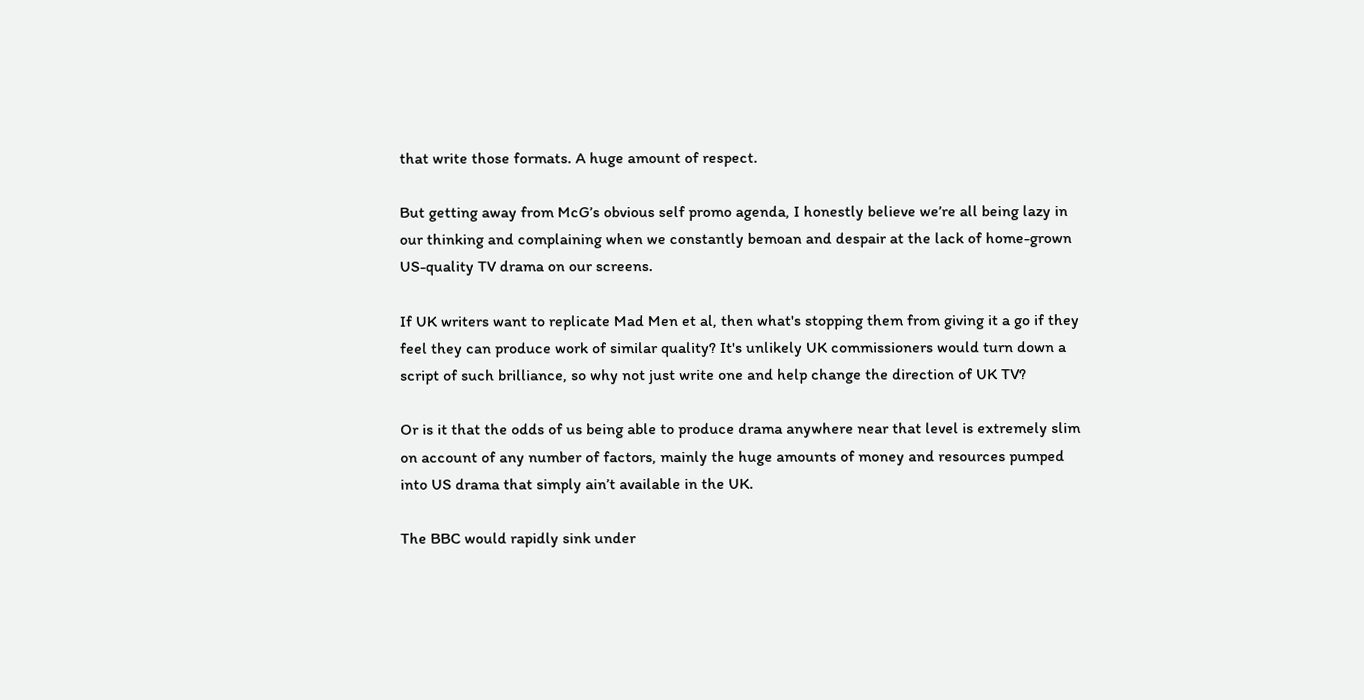that write those formats. A huge amount of respect.

But getting away from McG’s obvious self promo agenda, I honestly believe we’re all being lazy in our thinking and complaining when we constantly bemoan and despair at the lack of home-grown US-quality TV drama on our screens.

If UK writers want to replicate Mad Men et al, then what's stopping them from giving it a go if they feel they can produce work of similar quality? It's unlikely UK commissioners would turn down a script of such brilliance, so why not just write one and help change the direction of UK TV?

Or is it that the odds of us being able to produce drama anywhere near that level is extremely slim on account of any number of factors, mainly the huge amounts of money and resources pumped into US drama that simply ain’t available in the UK.

The BBC would rapidly sink under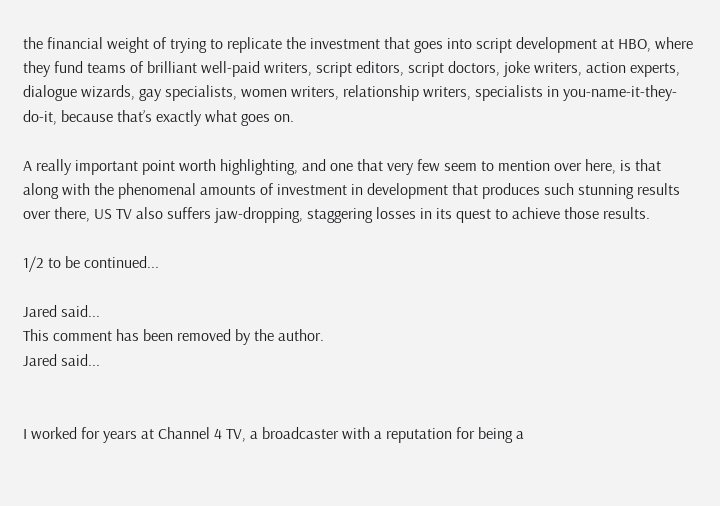the financial weight of trying to replicate the investment that goes into script development at HBO, where they fund teams of brilliant well-paid writers, script editors, script doctors, joke writers, action experts, dialogue wizards, gay specialists, women writers, relationship writers, specialists in you-name-it-they-do-it, because that’s exactly what goes on.

A really important point worth highlighting, and one that very few seem to mention over here, is that along with the phenomenal amounts of investment in development that produces such stunning results over there, US TV also suffers jaw-dropping, staggering losses in its quest to achieve those results.

1/2 to be continued...

Jared said...
This comment has been removed by the author.
Jared said...


I worked for years at Channel 4 TV, a broadcaster with a reputation for being a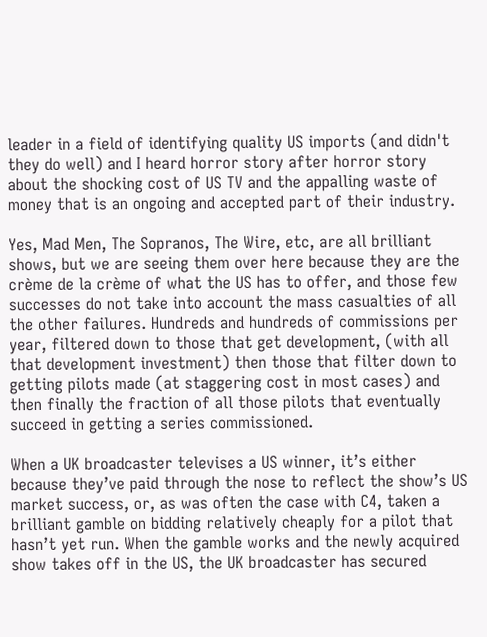leader in a field of identifying quality US imports (and didn't they do well) and I heard horror story after horror story about the shocking cost of US TV and the appalling waste of money that is an ongoing and accepted part of their industry.

Yes, Mad Men, The Sopranos, The Wire, etc, are all brilliant shows, but we are seeing them over here because they are the crème de la crème of what the US has to offer, and those few successes do not take into account the mass casualties of all the other failures. Hundreds and hundreds of commissions per year, filtered down to those that get development, (with all that development investment) then those that filter down to getting pilots made (at staggering cost in most cases) and then finally the fraction of all those pilots that eventually succeed in getting a series commissioned.

When a UK broadcaster televises a US winner, it’s either because they’ve paid through the nose to reflect the show’s US market success, or, as was often the case with C4, taken a brilliant gamble on bidding relatively cheaply for a pilot that hasn’t yet run. When the gamble works and the newly acquired show takes off in the US, the UK broadcaster has secured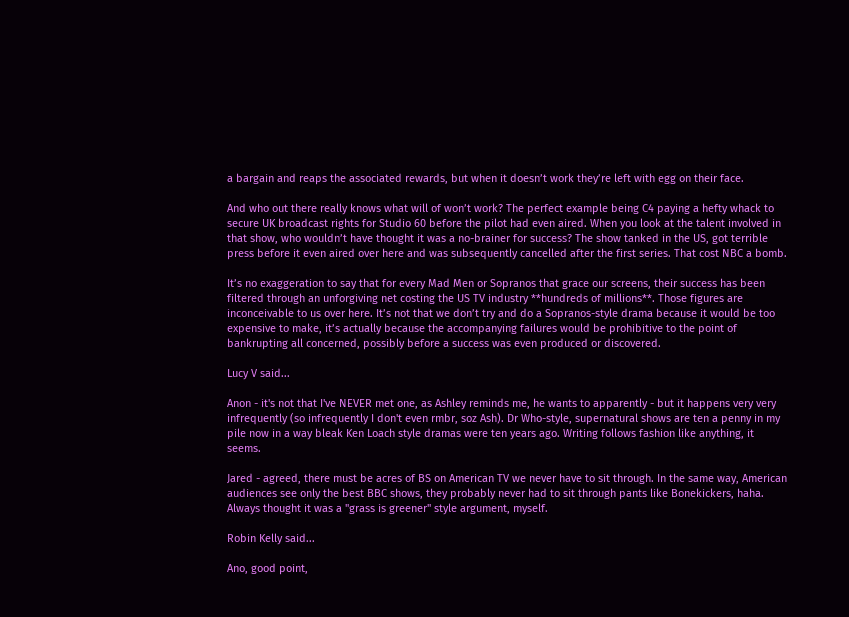a bargain and reaps the associated rewards, but when it doesn’t work they’re left with egg on their face.

And who out there really knows what will of won’t work? The perfect example being C4 paying a hefty whack to secure UK broadcast rights for Studio 60 before the pilot had even aired. When you look at the talent involved in that show, who wouldn’t have thought it was a no-brainer for success? The show tanked in the US, got terrible press before it even aired over here and was subsequently cancelled after the first series. That cost NBC a bomb.

It’s no exaggeration to say that for every Mad Men or Sopranos that grace our screens, their success has been filtered through an unforgiving net costing the US TV industry **hundreds of millions**. Those figures are inconceivable to us over here. It’s not that we don’t try and do a Sopranos-style drama because it would be too expensive to make, it’s actually because the accompanying failures would be prohibitive to the point of bankrupting all concerned, possibly before a success was even produced or discovered.

Lucy V said...

Anon - it's not that I've NEVER met one, as Ashley reminds me, he wants to apparently - but it happens very very infrequently (so infrequently I don't even rmbr, soz Ash). Dr Who-style, supernatural shows are ten a penny in my pile now in a way bleak Ken Loach style dramas were ten years ago. Writing follows fashion like anything, it seems.

Jared - agreed, there must be acres of BS on American TV we never have to sit through. In the same way, American audiences see only the best BBC shows, they probably never had to sit through pants like Bonekickers, haha. Always thought it was a "grass is greener" style argument, myself.

Robin Kelly said...

Ano, good point,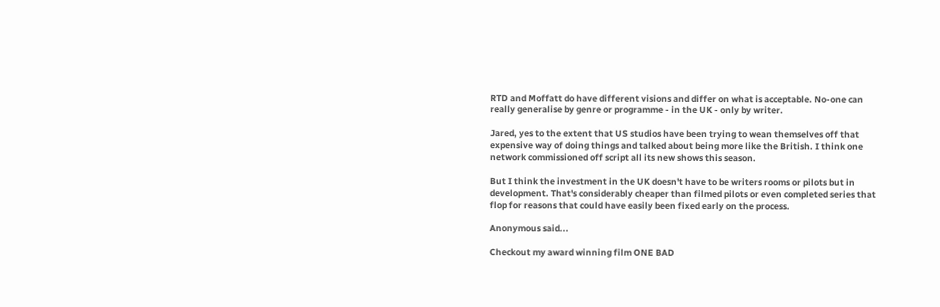RTD and Moffatt do have different visions and differ on what is acceptable. No-one can really generalise by genre or programme - in the UK - only by writer.

Jared, yes to the extent that US studios have been trying to wean themselves off that expensive way of doing things and talked about being more like the British. I think one network commissioned off script all its new shows this season.

But I think the investment in the UK doesn't have to be writers rooms or pilots but in development. That's considerably cheaper than filmed pilots or even completed series that flop for reasons that could have easily been fixed early on the process.

Anonymous said...

Checkout my award winning film ONE BAD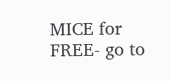MICE for FREE- go to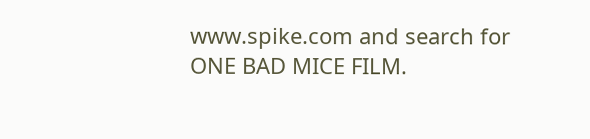www.spike.com and search for ONE BAD MICE FILM.